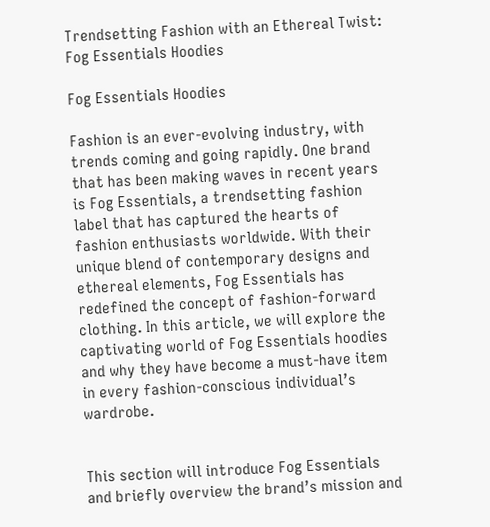Trendsetting Fashion with an Ethereal Twist: Fog Essentials Hoodies

Fog Essentials Hoodies

Fashion is an ever-evolving industry, with trends coming and going rapidly. One brand that has been making waves in recent years is Fog Essentials, a trendsetting fashion label that has captured the hearts of fashion enthusiasts worldwide. With their unique blend of contemporary designs and ethereal elements, Fog Essentials has redefined the concept of fashion-forward clothing. In this article, we will explore the captivating world of Fog Essentials hoodies and why they have become a must-have item in every fashion-conscious individual’s wardrobe.


This section will introduce Fog Essentials and briefly overview the brand’s mission and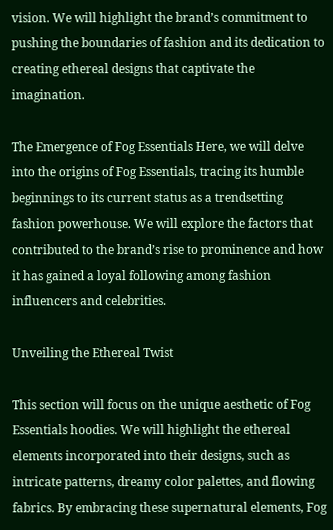vision. We will highlight the brand’s commitment to pushing the boundaries of fashion and its dedication to creating ethereal designs that captivate the imagination.

The Emergence of Fog Essentials Here, we will delve into the origins of Fog Essentials, tracing its humble beginnings to its current status as a trendsetting fashion powerhouse. We will explore the factors that contributed to the brand’s rise to prominence and how it has gained a loyal following among fashion influencers and celebrities.

Unveiling the Ethereal Twist

This section will focus on the unique aesthetic of Fog Essentials hoodies. We will highlight the ethereal elements incorporated into their designs, such as intricate patterns, dreamy color palettes, and flowing fabrics. By embracing these supernatural elements, Fog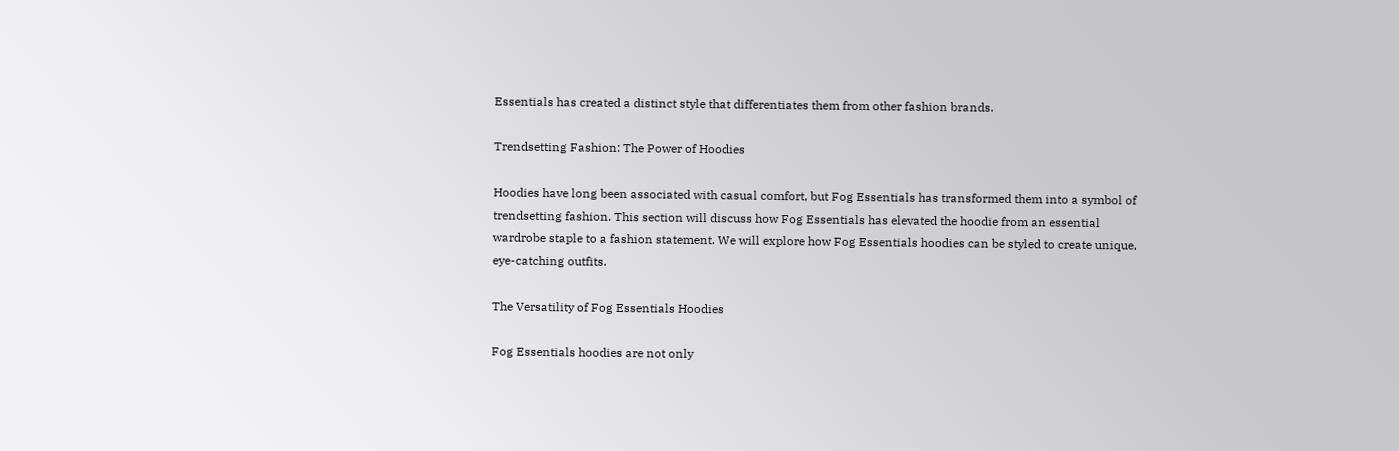Essentials has created a distinct style that differentiates them from other fashion brands.

Trendsetting Fashion: The Power of Hoodies

Hoodies have long been associated with casual comfort, but Fog Essentials has transformed them into a symbol of trendsetting fashion. This section will discuss how Fog Essentials has elevated the hoodie from an essential wardrobe staple to a fashion statement. We will explore how Fog Essentials hoodies can be styled to create unique, eye-catching outfits.

The Versatility of Fog Essentials Hoodies

Fog Essentials hoodies are not only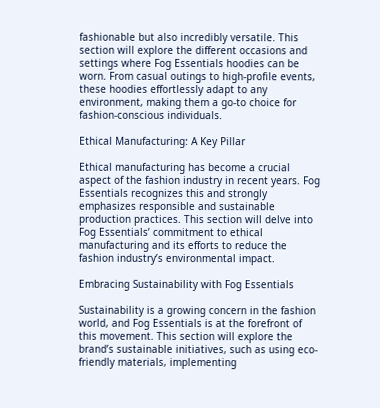fashionable but also incredibly versatile. This section will explore the different occasions and settings where Fog Essentials hoodies can be worn. From casual outings to high-profile events, these hoodies effortlessly adapt to any environment, making them a go-to choice for fashion-conscious individuals.

Ethical Manufacturing: A Key Pillar

Ethical manufacturing has become a crucial aspect of the fashion industry in recent years. Fog Essentials recognizes this and strongly emphasizes responsible and sustainable production practices. This section will delve into Fog Essentials’ commitment to ethical manufacturing and its efforts to reduce the fashion industry’s environmental impact.

Embracing Sustainability with Fog Essentials

Sustainability is a growing concern in the fashion world, and Fog Essentials is at the forefront of this movement. This section will explore the brand’s sustainable initiatives, such as using eco-friendly materials, implementing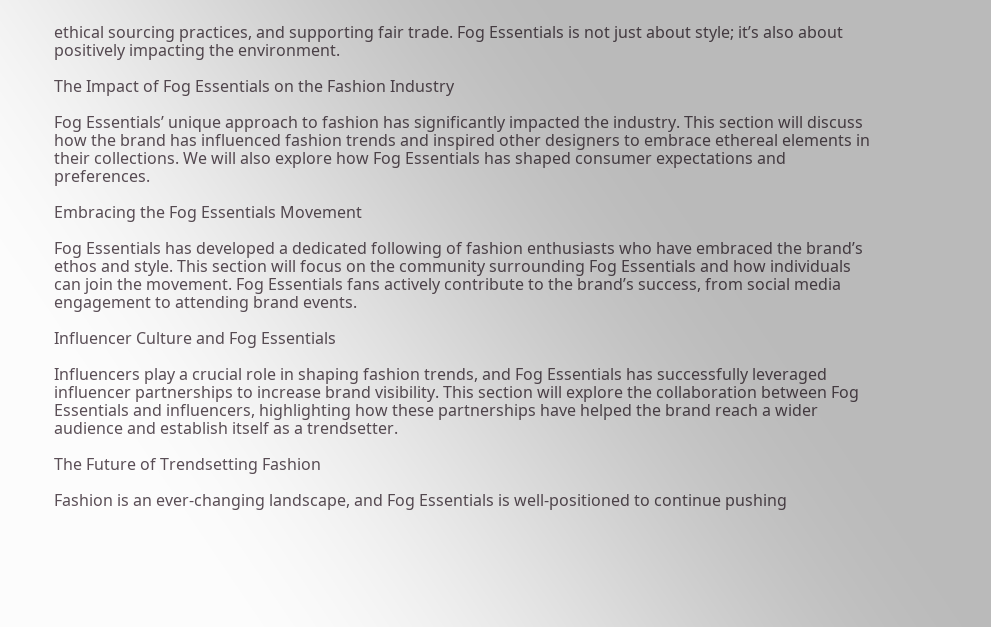ethical sourcing practices, and supporting fair trade. Fog Essentials is not just about style; it’s also about positively impacting the environment.

The Impact of Fog Essentials on the Fashion Industry

Fog Essentials’ unique approach to fashion has significantly impacted the industry. This section will discuss how the brand has influenced fashion trends and inspired other designers to embrace ethereal elements in their collections. We will also explore how Fog Essentials has shaped consumer expectations and preferences.

Embracing the Fog Essentials Movement

Fog Essentials has developed a dedicated following of fashion enthusiasts who have embraced the brand’s ethos and style. This section will focus on the community surrounding Fog Essentials and how individuals can join the movement. Fog Essentials fans actively contribute to the brand’s success, from social media engagement to attending brand events.

Influencer Culture and Fog Essentials

Influencers play a crucial role in shaping fashion trends, and Fog Essentials has successfully leveraged influencer partnerships to increase brand visibility. This section will explore the collaboration between Fog Essentials and influencers, highlighting how these partnerships have helped the brand reach a wider audience and establish itself as a trendsetter.

The Future of Trendsetting Fashion

Fashion is an ever-changing landscape, and Fog Essentials is well-positioned to continue pushing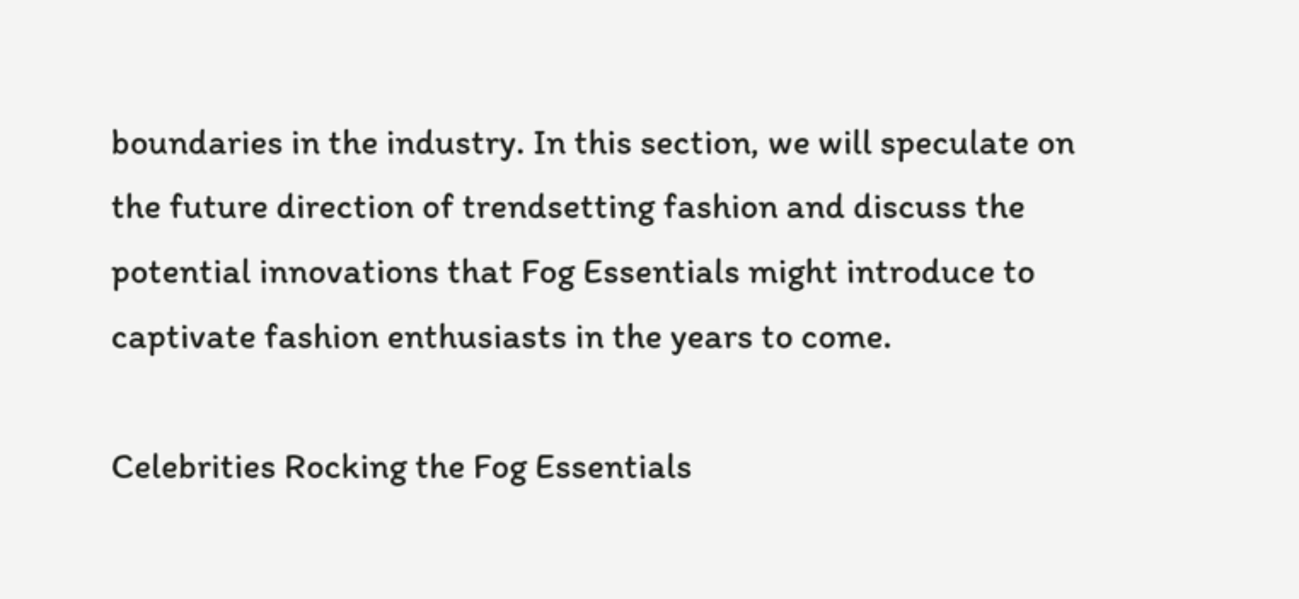boundaries in the industry. In this section, we will speculate on the future direction of trendsetting fashion and discuss the potential innovations that Fog Essentials might introduce to captivate fashion enthusiasts in the years to come.

Celebrities Rocking the Fog Essentials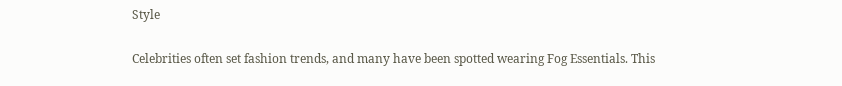Style

Celebrities often set fashion trends, and many have been spotted wearing Fog Essentials. This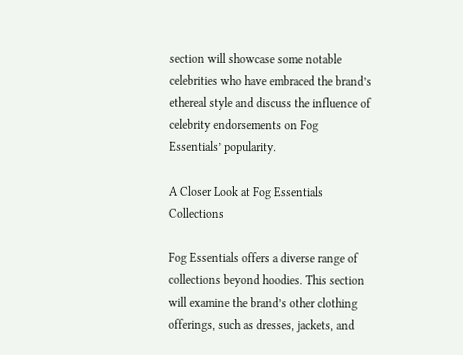section will showcase some notable celebrities who have embraced the brand’s ethereal style and discuss the influence of celebrity endorsements on Fog Essentials’ popularity.

A Closer Look at Fog Essentials Collections

Fog Essentials offers a diverse range of collections beyond hoodies. This section will examine the brand’s other clothing offerings, such as dresses, jackets, and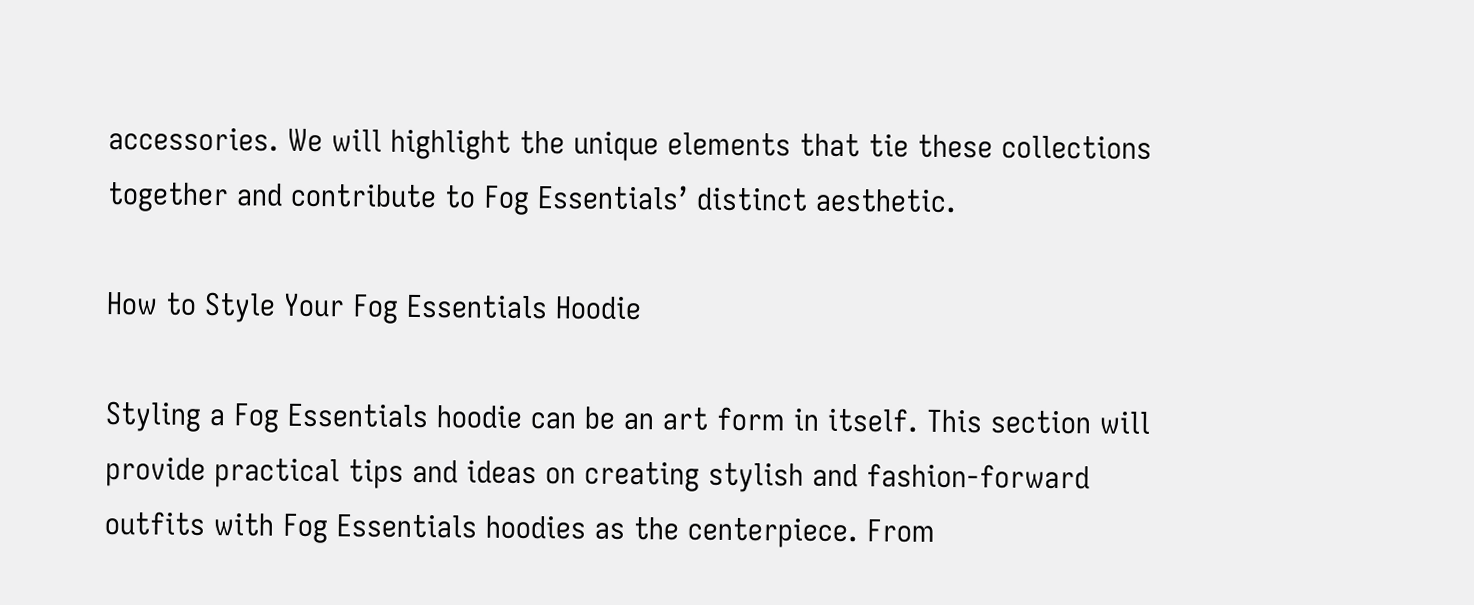accessories. We will highlight the unique elements that tie these collections together and contribute to Fog Essentials’ distinct aesthetic.

How to Style Your Fog Essentials Hoodie

Styling a Fog Essentials hoodie can be an art form in itself. This section will provide practical tips and ideas on creating stylish and fashion-forward outfits with Fog Essentials hoodies as the centerpiece. From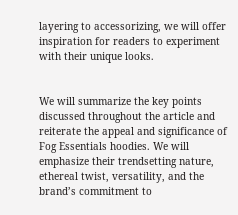layering to accessorizing, we will offer inspiration for readers to experiment with their unique looks.


We will summarize the key points discussed throughout the article and reiterate the appeal and significance of Fog Essentials hoodies. We will emphasize their trendsetting nature, ethereal twist, versatility, and the brand’s commitment to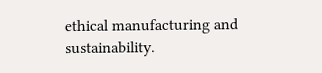ethical manufacturing and sustainability.